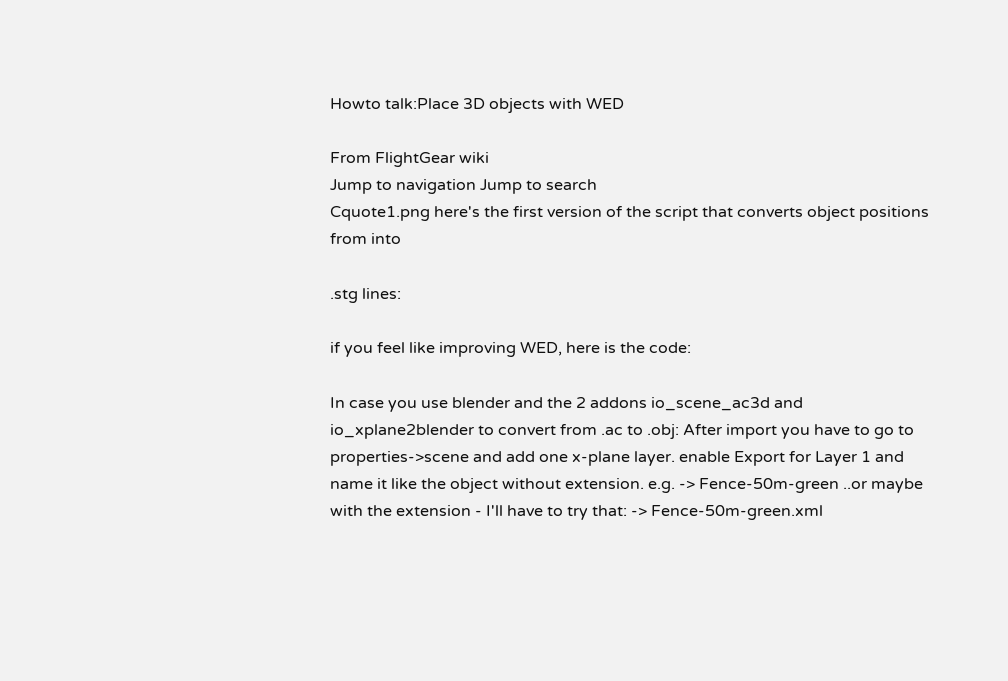Howto talk:Place 3D objects with WED

From FlightGear wiki
Jump to navigation Jump to search
Cquote1.png here's the first version of the script that converts object positions from into

.stg lines:

if you feel like improving WED, here is the code:

In case you use blender and the 2 addons io_scene_ac3d and io_xplane2blender to convert from .ac to .obj: After import you have to go to properties->scene and add one x-plane layer. enable Export for Layer 1 and name it like the object without extension. e.g. -> Fence-50m-green ..or maybe with the extension - I'll have to try that: -> Fence-50m-green.xml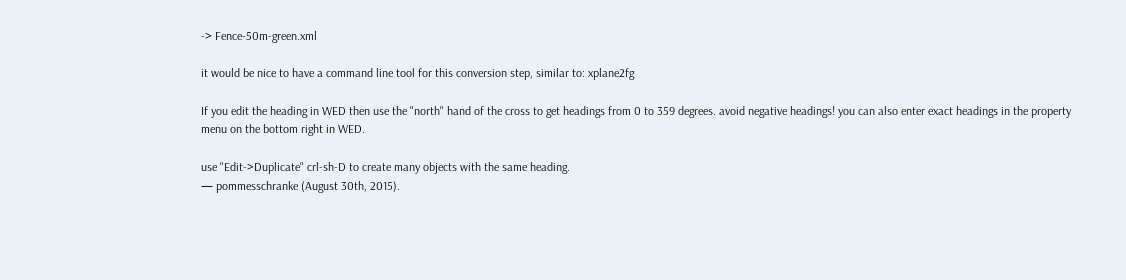-> Fence-50m-green.xml

it would be nice to have a command line tool for this conversion step, similar to: xplane2fg

If you edit the heading in WED then use the "north" hand of the cross to get headings from 0 to 359 degrees. avoid negative headings! you can also enter exact headings in the property menu on the bottom right in WED.

use "Edit->Duplicate" crl-sh-D to create many objects with the same heading.
— pommesschranke (August 30th, 2015).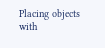Placing objects with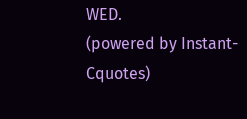WED.
(powered by Instant-Cquotes)